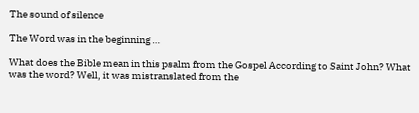The sound of silence

The Word was in the beginning …

What does the Bible mean in this psalm from the Gospel According to Saint John? What was the word? Well, it was mistranslated from the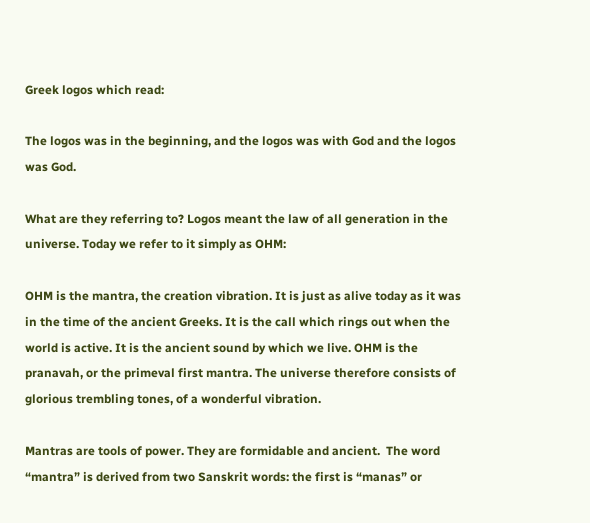Greek logos which read:

The logos was in the beginning, and the logos was with God and the logos was God.

What are they referring to? Logos meant the law of all generation in the universe. Today we refer to it simply as OHM:

OHM is the mantra, the creation vibration. It is just as alive today as it was in the time of the ancient Greeks. It is the call which rings out when the world is active. It is the ancient sound by which we live. OHM is the pranavah, or the primeval first mantra. The universe therefore consists of glorious trembling tones, of a wonderful vibration.

Mantras are tools of power. They are formidable and ancient.  The word “mantra” is derived from two Sanskrit words: the first is “manas” or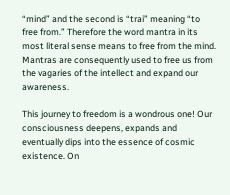“mind” and the second is “trai” meaning “to free from.” Therefore the word mantra in its most literal sense means to free from the mind. Mantras are consequently used to free us from the vagaries of the intellect and expand our awareness.

This journey to freedom is a wondrous one! Our consciousness deepens, expands and eventually dips into the essence of cosmic existence. On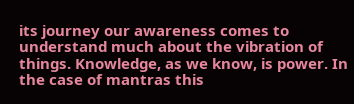its journey our awareness comes to understand much about the vibration of things. Knowledge, as we know, is power. In the case of mantras this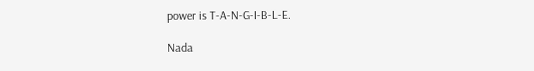power is T-A-N-G-I-B-L-E.

Nada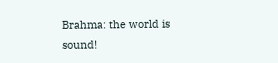Brahma: the world is sound!